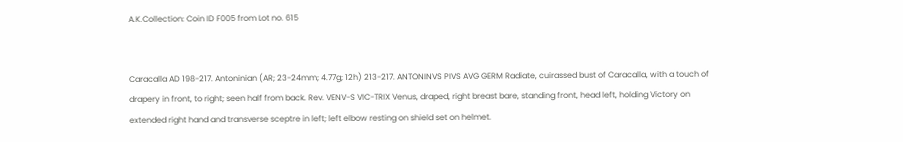A.K.Collection: Coin ID F005 from Lot no. 615


Caracalla AD 198-217. Antoninian (AR; 23-24mm; 4.77g; 12h) 213-217. ANTONINVS PIVS AVG GERM Radiate, cuirassed bust of Caracalla, with a touch of drapery in front, to right; seen half from back. Rev. VENV-S VIC-TRIX Venus, draped, right breast bare, standing front, head left, holding Victory on extended right hand and transverse sceptre in left; left elbow resting on shield set on helmet.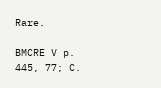Rare.

BMCRE V p. 445, 77; C.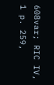608var; RIC IV, 1 p. 259,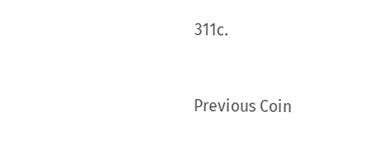311c.


Previous Coin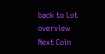back to Lot overview
Next Coin